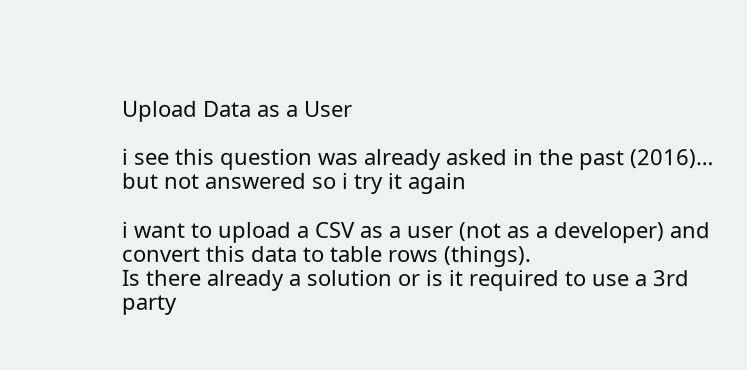Upload Data as a User

i see this question was already asked in the past (2016)… but not answered so i try it again

i want to upload a CSV as a user (not as a developer) and convert this data to table rows (things).
Is there already a solution or is it required to use a 3rd party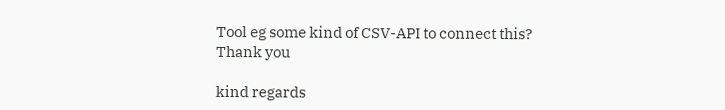Tool eg some kind of CSV-API to connect this?
Thank you

kind regards